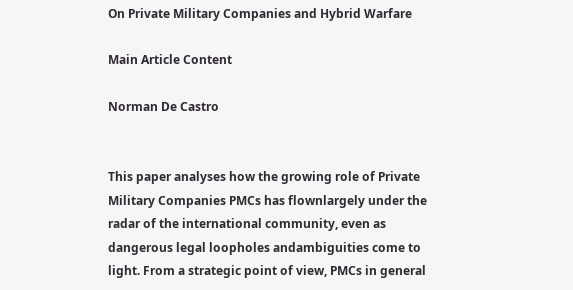On Private Military Companies and Hybrid Warfare

Main Article Content

Norman De Castro


This paper analyses how the growing role of Private Military Companies PMCs has flownlargely under the radar of the international community, even as dangerous legal loopholes andambiguities come to light. From a strategic point of view, PMCs in general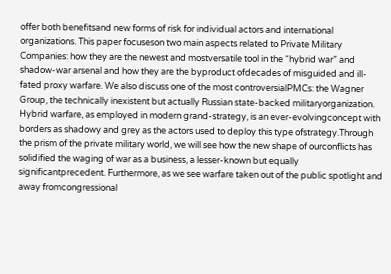offer both benefitsand new forms of risk for individual actors and international organizations. This paper focuseson two main aspects related to Private Military Companies: how they are the newest and mostversatile tool in the “hybrid war” and shadow-war arsenal and how they are the byproduct ofdecades of misguided and ill-fated proxy warfare. We also discuss one of the most controversialPMCs: the Wagner Group, the technically inexistent but actually Russian state-backed militaryorganization. Hybrid warfare, as employed in modern grand-strategy, is an ever-evolvingconcept with borders as shadowy and grey as the actors used to deploy this type ofstrategy.Through the prism of the private military world, we will see how the new shape of ourconflicts has solidified the waging of war as a business, a lesser-known but equally significantprecedent. Furthermore, as we see warfare taken out of the public spotlight and away fromcongressional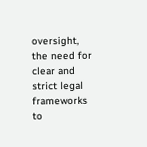oversight, the need for clear and strict legal frameworks to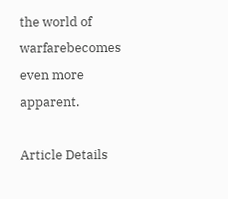the world of warfarebecomes even more apparent.

Article Details